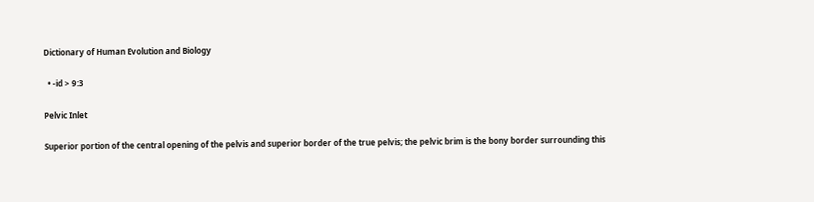Dictionary of Human Evolution and Biology

  • -id > 9:3

Pelvic Inlet

Superior portion of the central opening of the pelvis and superior border of the true pelvis; the pelvic brim is the bony border surrounding this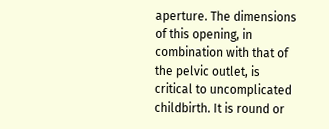aperture. The dimensions of this opening, in combination with that of the pelvic outlet, is critical to uncomplicated childbirth. It is round or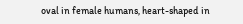oval in female humans, heart-shaped in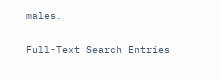males.

Full-Text Search Entries